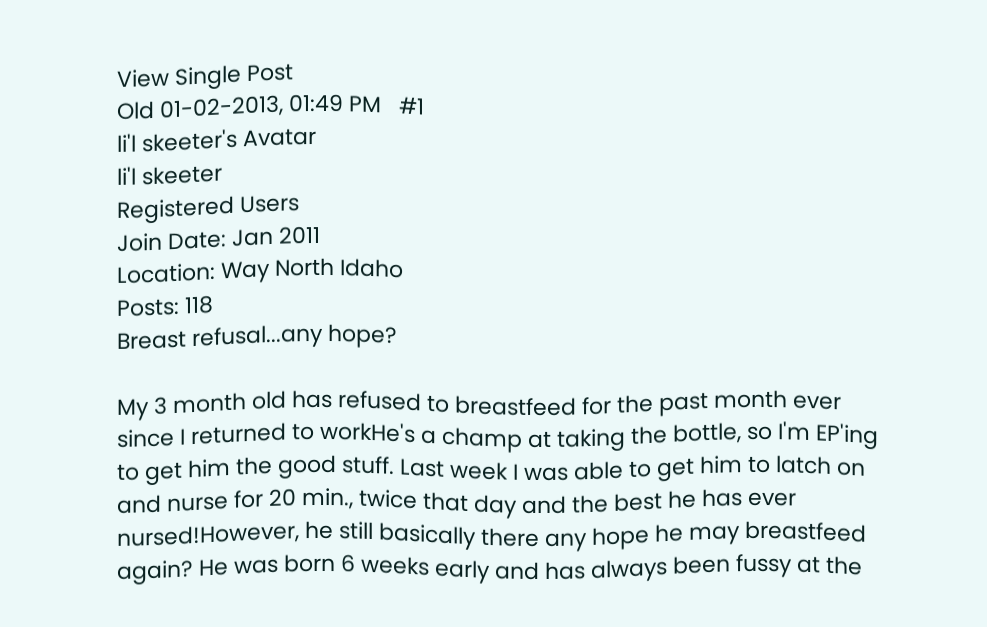View Single Post
Old 01-02-2013, 01:49 PM   #1
li'l skeeter's Avatar
li'l skeeter
Registered Users
Join Date: Jan 2011
Location: Way North Idaho
Posts: 118
Breast refusal...any hope?

My 3 month old has refused to breastfeed for the past month ever since I returned to workHe's a champ at taking the bottle, so I'm EP'ing to get him the good stuff. Last week I was able to get him to latch on and nurse for 20 min., twice that day and the best he has ever nursed!However, he still basically there any hope he may breastfeed again? He was born 6 weeks early and has always been fussy at the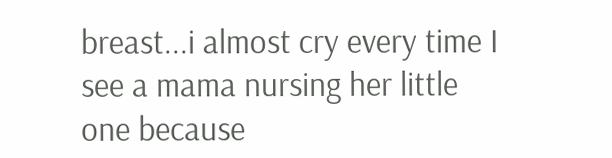breast...i almost cry every time I see a mama nursing her little one because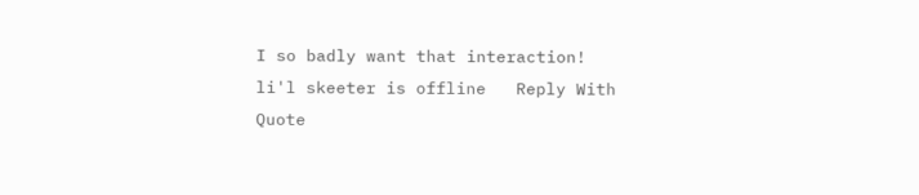I so badly want that interaction!
li'l skeeter is offline   Reply With Quote